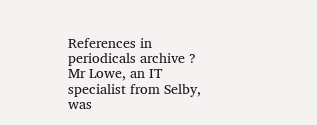References in periodicals archive ?
Mr Lowe, an IT specialist from Selby, was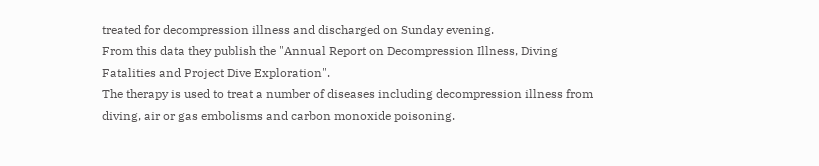treated for decompression illness and discharged on Sunday evening.
From this data they publish the "Annual Report on Decompression Illness, Diving Fatalities and Project Dive Exploration".
The therapy is used to treat a number of diseases including decompression illness from diving, air or gas embolisms and carbon monoxide poisoning.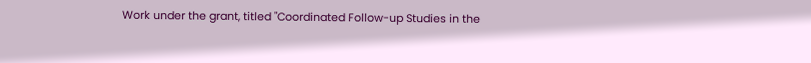Work under the grant, titled "Coordinated Follow-up Studies in the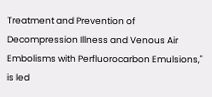Treatment and Prevention of Decompression Illness and Venous Air Embolisms with Perfluorocarbon Emulsions," is led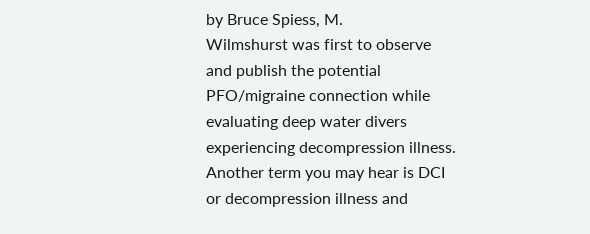by Bruce Spiess, M.
Wilmshurst was first to observe and publish the potential PFO/migraine connection while evaluating deep water divers experiencing decompression illness.
Another term you may hear is DCI or decompression illness and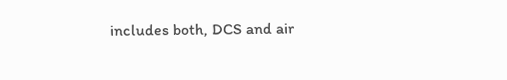includes both, DCS and air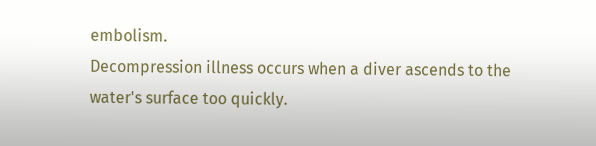embolism.
Decompression illness occurs when a diver ascends to the water's surface too quickly.